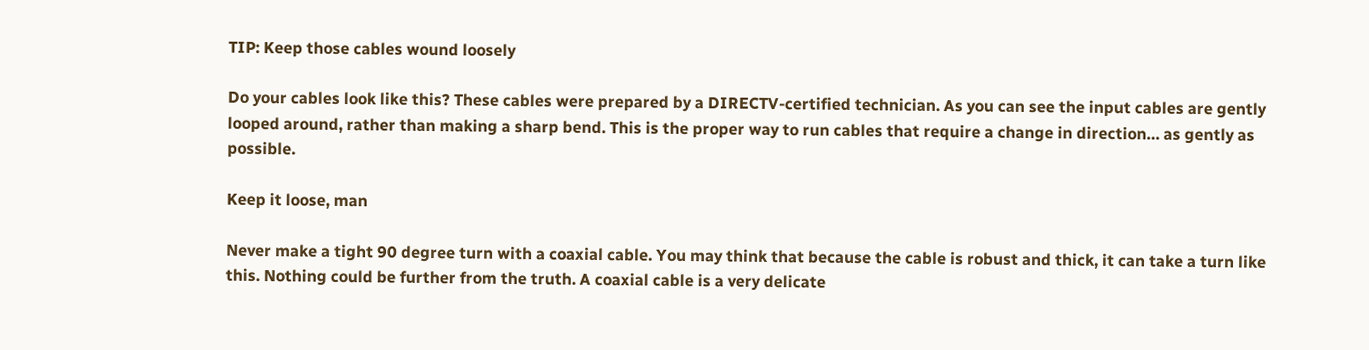TIP: Keep those cables wound loosely

Do your cables look like this? These cables were prepared by a DIRECTV-certified technician. As you can see the input cables are gently looped around, rather than making a sharp bend. This is the proper way to run cables that require a change in direction… as gently as possible.

Keep it loose, man

Never make a tight 90 degree turn with a coaxial cable. You may think that because the cable is robust and thick, it can take a turn like this. Nothing could be further from the truth. A coaxial cable is a very delicate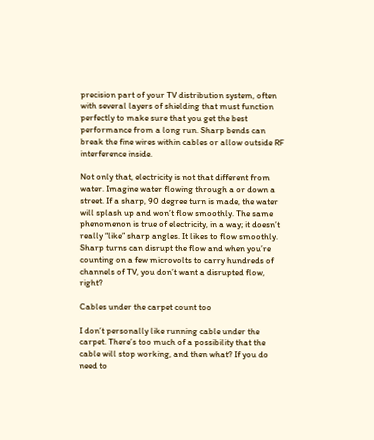precision part of your TV distribution system, often with several layers of shielding that must function perfectly to make sure that you get the best performance from a long run. Sharp bends can break the fine wires within cables or allow outside RF interference inside.

Not only that, electricity is not that different from water. Imagine water flowing through a or down a street. If a sharp, 90 degree turn is made, the water will splash up and won’t flow smoothly. The same phenomenon is true of electricity, in a way; it doesn’t really “like” sharp angles. It likes to flow smoothly. Sharp turns can disrupt the flow and when you’re counting on a few microvolts to carry hundreds of channels of TV, you don’t want a disrupted flow, right?

Cables under the carpet count too

I don’t personally like running cable under the carpet. There’s too much of a possibility that the cable will stop working, and then what? If you do need to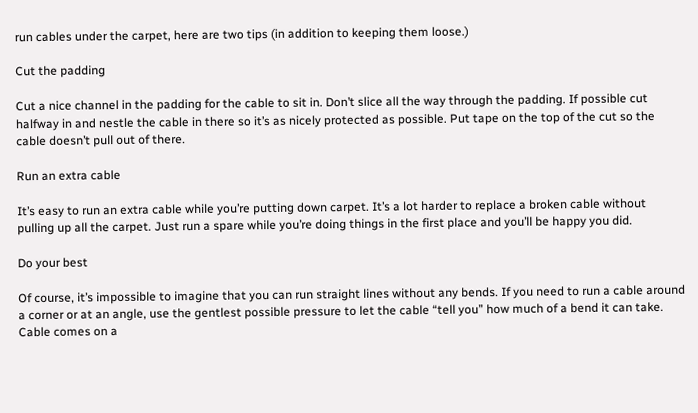run cables under the carpet, here are two tips (in addition to keeping them loose.)

Cut the padding

Cut a nice channel in the padding for the cable to sit in. Don’t slice all the way through the padding. If possible cut halfway in and nestle the cable in there so it’s as nicely protected as possible. Put tape on the top of the cut so the cable doesn’t pull out of there.

Run an extra cable

It’s easy to run an extra cable while you’re putting down carpet. It’s a lot harder to replace a broken cable without pulling up all the carpet. Just run a spare while you’re doing things in the first place and you’ll be happy you did.

Do your best

Of course, it’s impossible to imagine that you can run straight lines without any bends. If you need to run a cable around a corner or at an angle, use the gentlest possible pressure to let the cable “tell you” how much of a bend it can take. Cable comes on a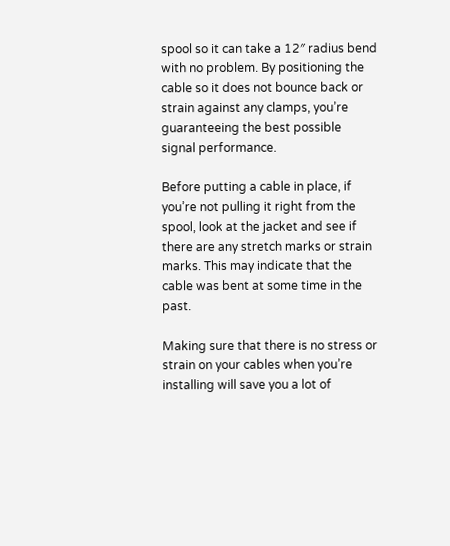spool so it can take a 12″ radius bend with no problem. By positioning the cable so it does not bounce back or strain against any clamps, you’re guaranteeing the best possible signal performance.

Before putting a cable in place, if you’re not pulling it right from the spool, look at the jacket and see if there are any stretch marks or strain marks. This may indicate that the cable was bent at some time in the past.

Making sure that there is no stress or strain on your cables when you’re installing will save you a lot of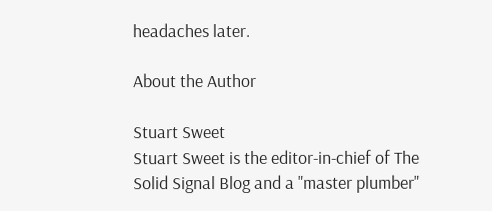headaches later.

About the Author

Stuart Sweet
Stuart Sweet is the editor-in-chief of The Solid Signal Blog and a "master plumber"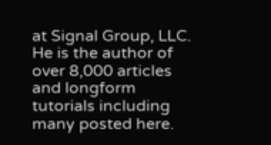at Signal Group, LLC. He is the author of over 8,000 articles and longform tutorials including many posted here.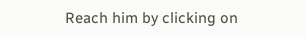Reach him by clicking on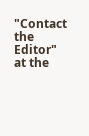"Contact the Editor" at the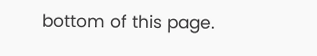bottom of this page.